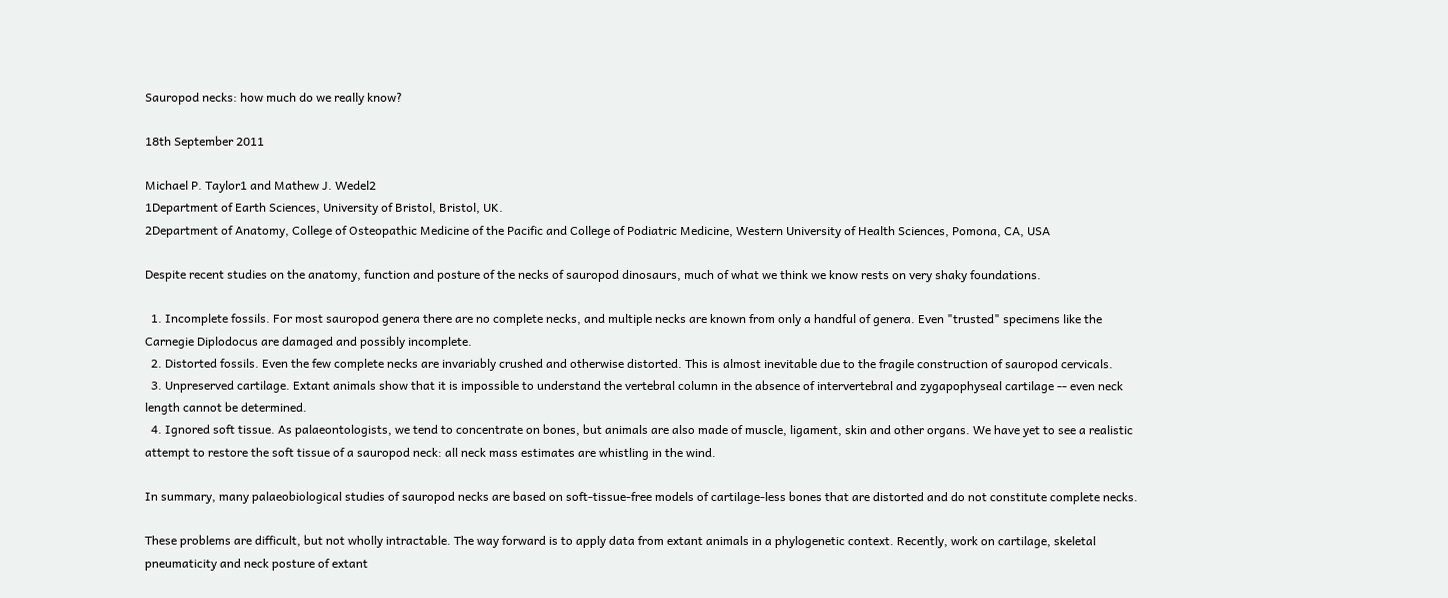Sauropod necks: how much do we really know?

18th September 2011

Michael P. Taylor1 and Mathew J. Wedel2
1Department of Earth Sciences, University of Bristol, Bristol, UK.
2Department of Anatomy, College of Osteopathic Medicine of the Pacific and College of Podiatric Medicine, Western University of Health Sciences, Pomona, CA, USA

Despite recent studies on the anatomy, function and posture of the necks of sauropod dinosaurs, much of what we think we know rests on very shaky foundations.

  1. Incomplete fossils. For most sauropod genera there are no complete necks, and multiple necks are known from only a handful of genera. Even "trusted" specimens like the Carnegie Diplodocus are damaged and possibly incomplete.
  2. Distorted fossils. Even the few complete necks are invariably crushed and otherwise distorted. This is almost inevitable due to the fragile construction of sauropod cervicals.
  3. Unpreserved cartilage. Extant animals show that it is impossible to understand the vertebral column in the absence of intervertebral and zygapophyseal cartilage -- even neck length cannot be determined.
  4. Ignored soft tissue. As palaeontologists, we tend to concentrate on bones, but animals are also made of muscle, ligament, skin and other organs. We have yet to see a realistic attempt to restore the soft tissue of a sauropod neck: all neck mass estimates are whistling in the wind.

In summary, many palaeobiological studies of sauropod necks are based on soft-tissue-free models of cartilage-less bones that are distorted and do not constitute complete necks.

These problems are difficult, but not wholly intractable. The way forward is to apply data from extant animals in a phylogenetic context. Recently, work on cartilage, skeletal pneumaticity and neck posture of extant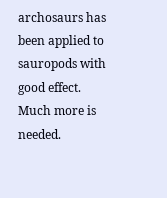archosaurs has been applied to sauropods with good effect. Much more is needed.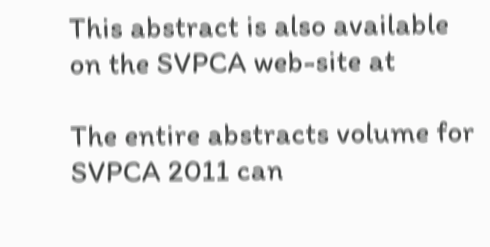This abstract is also available on the SVPCA web-site at

The entire abstracts volume for SVPCA 2011 can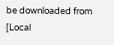be downloaded from [Local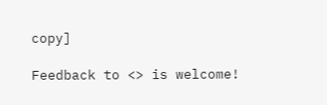copy]

Feedback to <> is welcome!